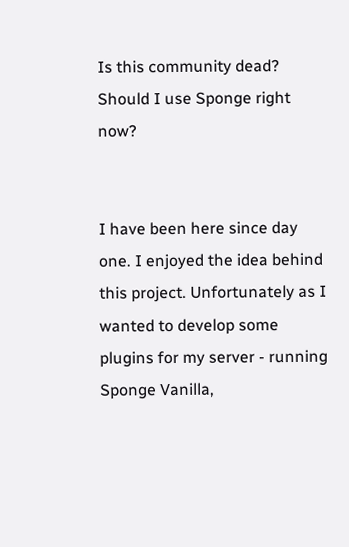Is this community dead? Should I use Sponge right now?


I have been here since day one. I enjoyed the idea behind this project. Unfortunately as I wanted to develop some plugins for my server - running Sponge Vanilla,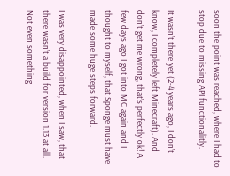soon the point was reached, where I had to stop due to missing API functionalitly.

It wasn’t there yet (2-4 years ago, I don’t know, I completely left Minecraft). And don’t get me wrong, that’s perfectly ok! A few days ago I got into MC again and I thought to myself, that Sponge must have made some huge steps forward.

I was very disappointed, when I saw, that there wasn’t a build for version 1.13 at all. Not even something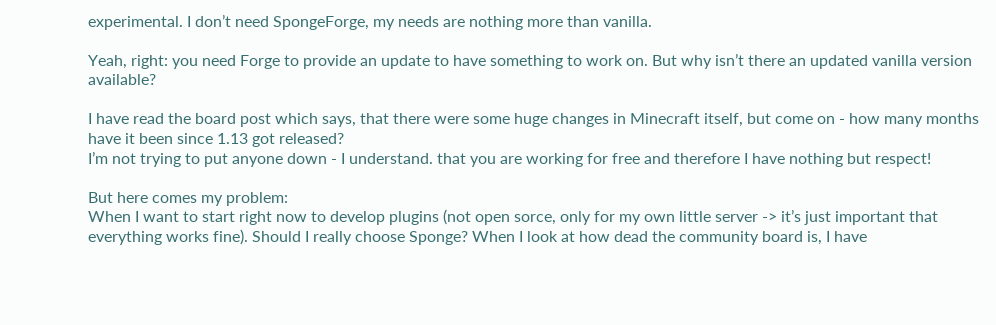experimental. I don’t need SpongeForge, my needs are nothing more than vanilla.

Yeah, right: you need Forge to provide an update to have something to work on. But why isn’t there an updated vanilla version available?

I have read the board post which says, that there were some huge changes in Minecraft itself, but come on - how many months have it been since 1.13 got released?
I’m not trying to put anyone down - I understand. that you are working for free and therefore I have nothing but respect!

But here comes my problem:
When I want to start right now to develop plugins (not open sorce, only for my own little server -> it’s just important that everything works fine). Should I really choose Sponge? When I look at how dead the community board is, I have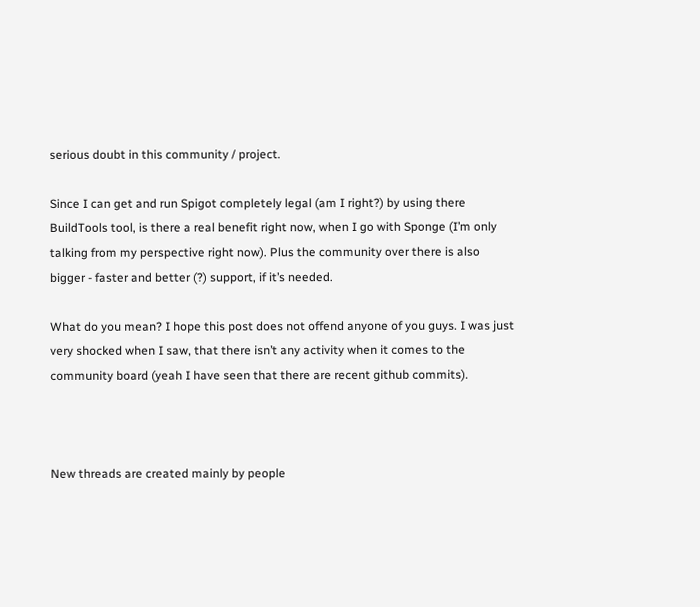serious doubt in this community / project.

Since I can get and run Spigot completely legal (am I right?) by using there BuildTools tool, is there a real benefit right now, when I go with Sponge (I’m only talking from my perspective right now). Plus the community over there is also bigger - faster and better (?) support, if it’s needed.

What do you mean? I hope this post does not offend anyone of you guys. I was just very shocked when I saw, that there isn’t any activity when it comes to the community board (yeah I have seen that there are recent github commits).



New threads are created mainly by people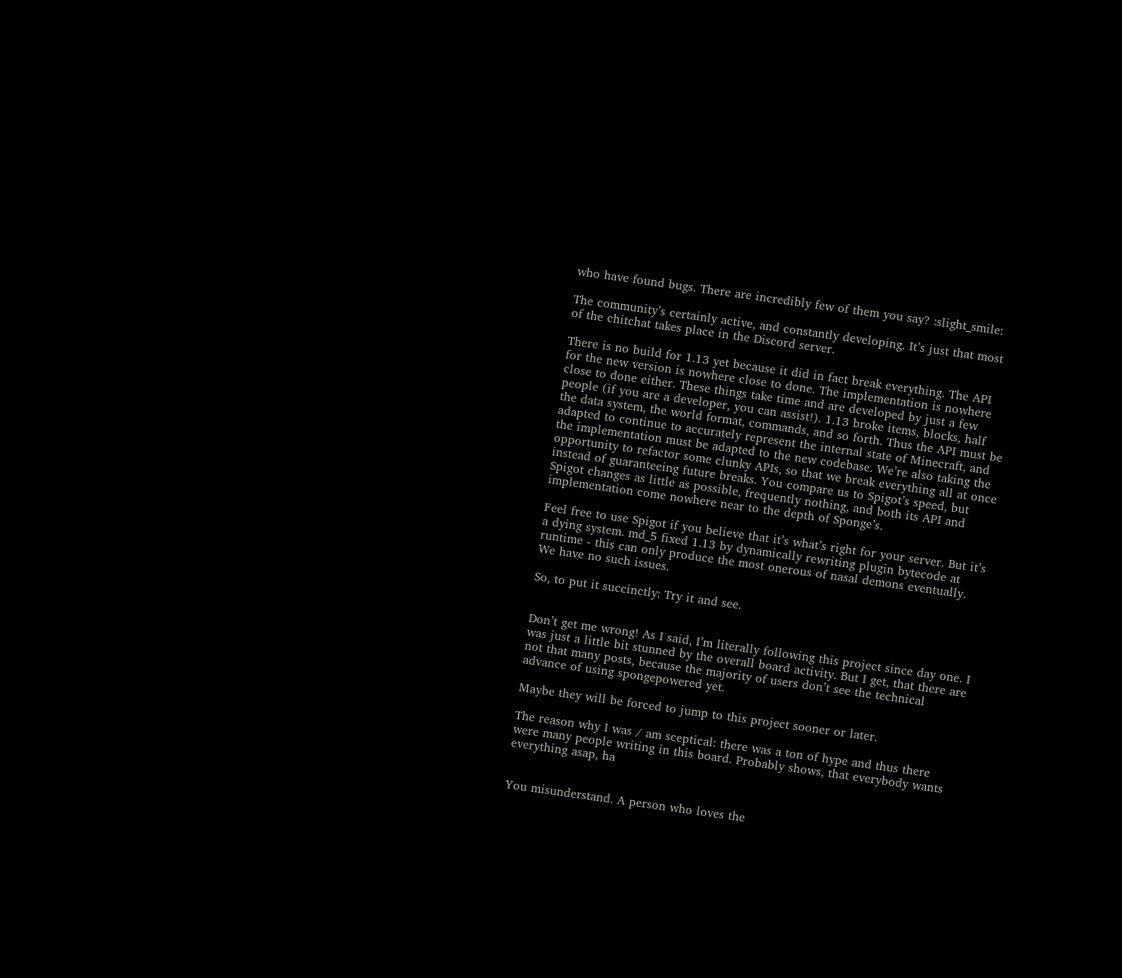who have found bugs. There are incredibly few of them you say? :slight_smile:

The community’s certainly active, and constantly developing. It’s just that most of the chitchat takes place in the Discord server.

There is no build for 1.13 yet because it did in fact break everything. The API for the new version is nowhere close to done. The implementation is nowhere close to done either. These things take time and are developed by just a few people (if you are a developer, you can assist!). 1.13 broke items, blocks, half the data system, the world format, commands, and so forth. Thus the API must be adapted to continue to accurately represent the internal state of Minecraft, and the implementation must be adapted to the new codebase. We’re also taking the opportunity to refactor some clunky APIs, so that we break everything all at once instead of guaranteeing future breaks. You compare us to Spigot’s speed, but Spigot changes as little as possible, frequently nothing, and both its API and implementation come nowhere near to the depth of Sponge’s.

Feel free to use Spigot if you believe that it’s what’s right for your server. But it’s a dying system. md_5 fixed 1.13 by dynamically rewriting plugin bytecode at runtime - this can only produce the most onerous of nasal demons eventually. We have no such issues.

So, to put it succinctly: Try it and see.


Don’t get me wrong! As I said, I’m literally following this project since day one. I was just a little bit stunned by the overall board activity. But I get, that there are not that many posts, because the majority of users don’t see the technical advance of using spongepowered yet.

Maybe they will be forced to jump to this project sooner or later.

The reason why I was / am sceptical: there was a ton of hype and thus there were many people writing in this board. Probably shows, that everybody wants everything asap, ha


You misunderstand. A person who loves the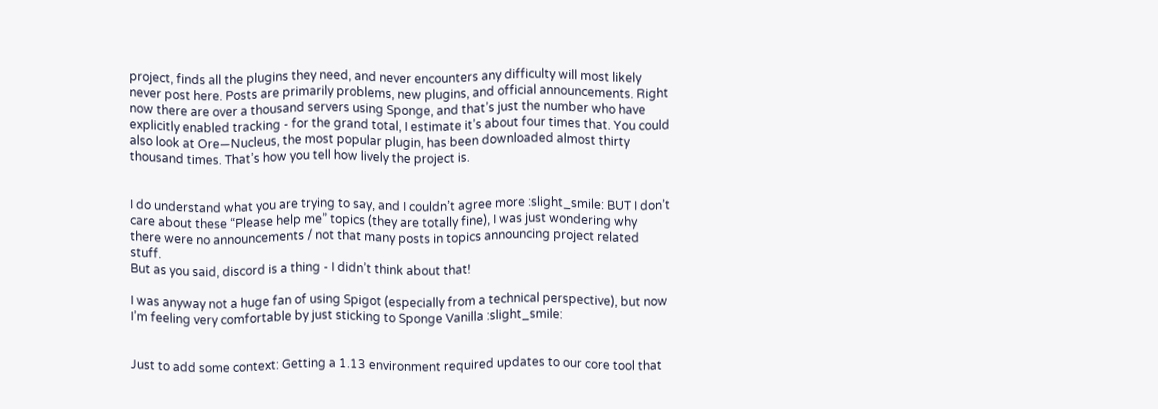project, finds all the plugins they need, and never encounters any difficulty will most likely never post here. Posts are primarily problems, new plugins, and official announcements. Right now there are over a thousand servers using Sponge, and that’s just the number who have explicitly enabled tracking - for the grand total, I estimate it’s about four times that. You could also look at Ore—Nucleus, the most popular plugin, has been downloaded almost thirty thousand times. That’s how you tell how lively the project is.


I do understand what you are trying to say, and I couldn’t agree more :slight_smile: BUT I don’t care about these “Please help me” topics (they are totally fine), I was just wondering why there were no announcements / not that many posts in topics announcing project related stuff.
But as you said, discord is a thing - I didn’t think about that!

I was anyway not a huge fan of using Spigot (especially from a technical perspective), but now I’m feeling very comfortable by just sticking to Sponge Vanilla :slight_smile:


Just to add some context: Getting a 1.13 environment required updates to our core tool that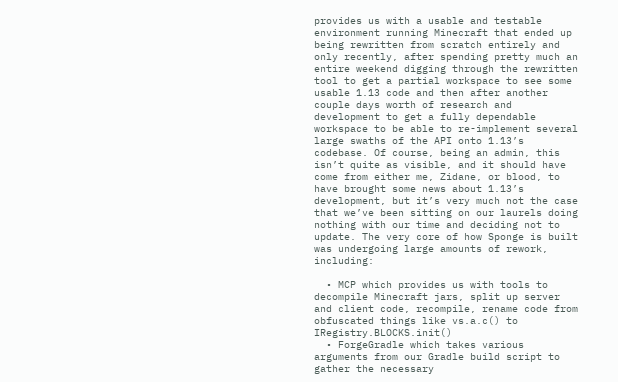provides us with a usable and testable environment running Minecraft that ended up being rewritten from scratch entirely and only recently, after spending pretty much an entire weekend digging through the rewritten tool to get a partial workspace to see some usable 1.13 code and then after another couple days worth of research and development to get a fully dependable workspace to be able to re-implement several large swaths of the API onto 1.13’s codebase. Of course, being an admin, this isn’t quite as visible, and it should have come from either me, Zidane, or blood, to have brought some news about 1.13’s development, but it’s very much not the case that we’ve been sitting on our laurels doing nothing with our time and deciding not to update. The very core of how Sponge is built was undergoing large amounts of rework, including:

  • MCP which provides us with tools to decompile Minecraft jars, split up server and client code, recompile, rename code from obfuscated things like vs.a.c() to IRegistry.BLOCKS.init()
  • ForgeGradle which takes various arguments from our Gradle build script to gather the necessary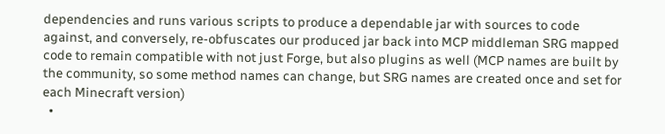dependencies and runs various scripts to produce a dependable jar with sources to code against, and conversely, re-obfuscates our produced jar back into MCP middleman SRG mapped code to remain compatible with not just Forge, but also plugins as well (MCP names are built by the community, so some method names can change, but SRG names are created once and set for each Minecraft version)
  •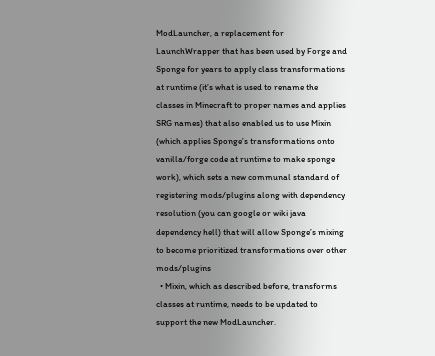ModLauncher, a replacement for LaunchWrapper that has been used by Forge and Sponge for years to apply class transformations at runtime (it’s what is used to rename the classes in Minecraft to proper names and applies SRG names) that also enabled us to use Mixin (which applies Sponge’s transformations onto vanilla/forge code at runtime to make sponge work), which sets a new communal standard of registering mods/plugins along with dependency resolution (you can google or wiki java dependency hell) that will allow Sponge’s mixing to become prioritized transformations over other mods/plugins
  • Mixin, which as described before, transforms classes at runtime, needs to be updated to support the new ModLauncher.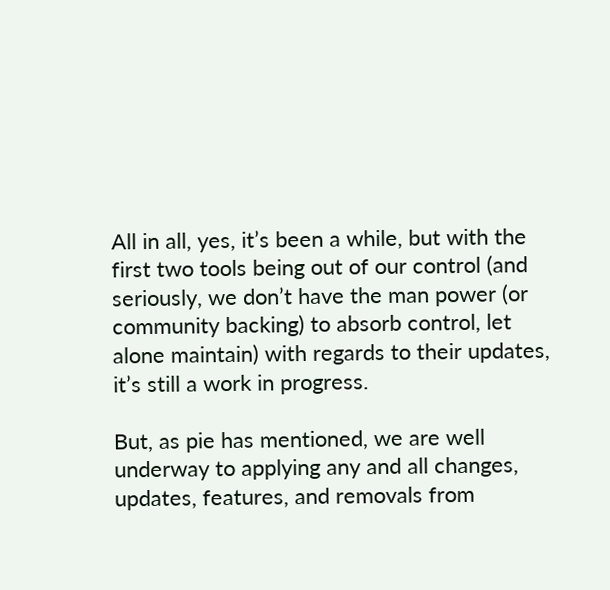All in all, yes, it’s been a while, but with the first two tools being out of our control (and seriously, we don’t have the man power (or community backing) to absorb control, let alone maintain) with regards to their updates, it’s still a work in progress.

But, as pie has mentioned, we are well underway to applying any and all changes, updates, features, and removals from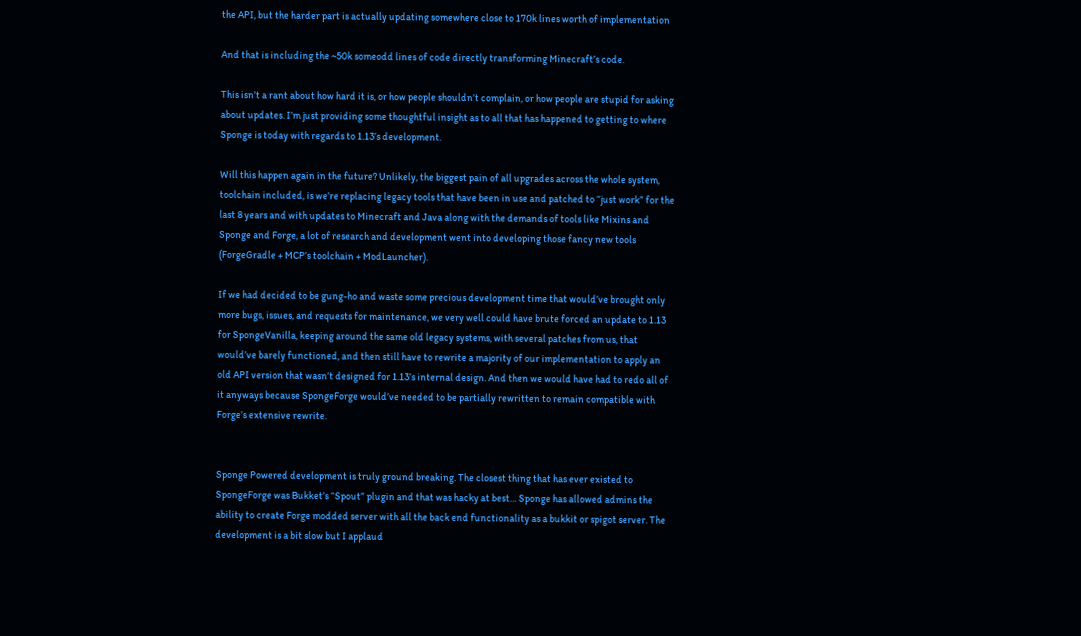the API, but the harder part is actually updating somewhere close to 170k lines worth of implementation

And that is including the ~50k someodd lines of code directly transforming Minecraft’s code.

This isn’t a rant about how hard it is, or how people shouldn’t complain, or how people are stupid for asking about updates. I’m just providing some thoughtful insight as to all that has happened to getting to where Sponge is today with regards to 1.13’s development.

Will this happen again in the future? Unlikely, the biggest pain of all upgrades across the whole system, toolchain included, is we’re replacing legacy tools that have been in use and patched to “just work” for the last 8 years and with updates to Minecraft and Java along with the demands of tools like Mixins and Sponge and Forge, a lot of research and development went into developing those fancy new tools (ForgeGradle + MCP’s toolchain + ModLauncher).

If we had decided to be gung-ho and waste some precious development time that would’ve brought only more bugs, issues, and requests for maintenance, we very well could have brute forced an update to 1.13 for SpongeVanilla, keeping around the same old legacy systems, with several patches from us, that would’ve barely functioned, and then still have to rewrite a majority of our implementation to apply an old API version that wasn’t designed for 1.13’s internal design. And then we would have had to redo all of it anyways because SpongeForge would’ve needed to be partially rewritten to remain compatible with Forge’s extensive rewrite.


Sponge Powered development is truly ground breaking. The closest thing that has ever existed to SpongeForge was Bukket’s “Spout” plugin and that was hacky at best… Sponge has allowed admins the ability to create Forge modded server with all the back end functionality as a bukkit or spigot server. The development is a bit slow but I applaud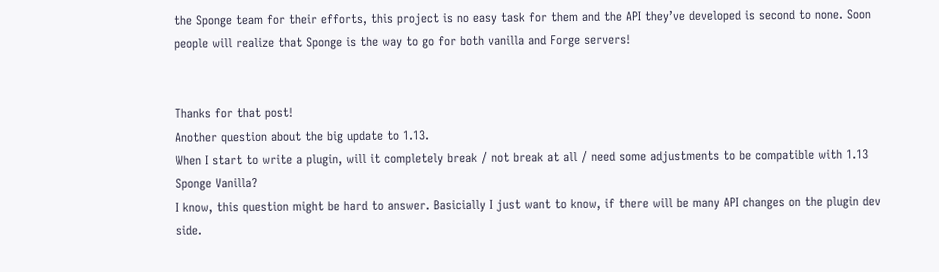the Sponge team for their efforts, this project is no easy task for them and the API they’ve developed is second to none. Soon people will realize that Sponge is the way to go for both vanilla and Forge servers!


Thanks for that post!
Another question about the big update to 1.13.
When I start to write a plugin, will it completely break / not break at all / need some adjustments to be compatible with 1.13 Sponge Vanilla?
I know, this question might be hard to answer. Basicially I just want to know, if there will be many API changes on the plugin dev side.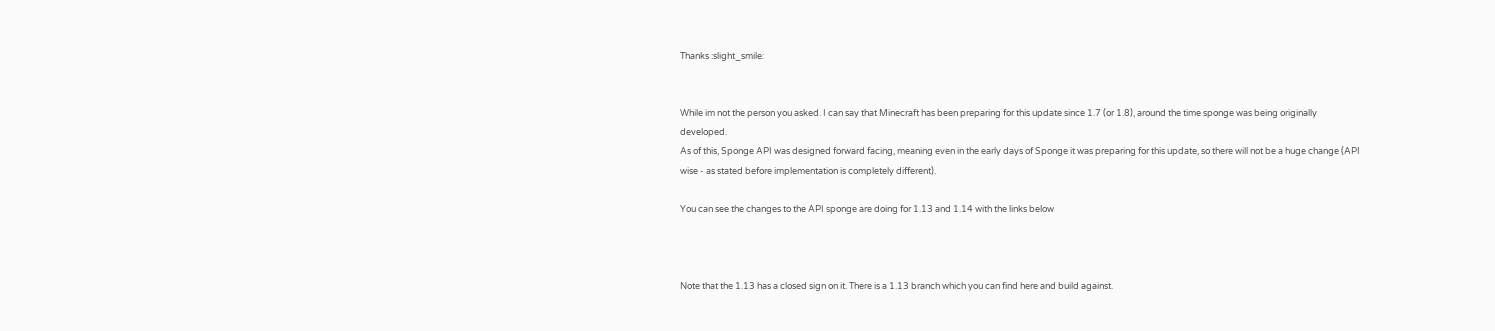Thanks :slight_smile:


While im not the person you asked. I can say that Minecraft has been preparing for this update since 1.7 (or 1.8), around the time sponge was being originally developed.
As of this, Sponge API was designed forward facing, meaning even in the early days of Sponge it was preparing for this update, so there will not be a huge change (API wise - as stated before implementation is completely different).

You can see the changes to the API sponge are doing for 1.13 and 1.14 with the links below



Note that the 1.13 has a closed sign on it. There is a 1.13 branch which you can find here and build against.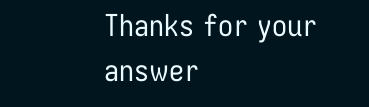Thanks for your answer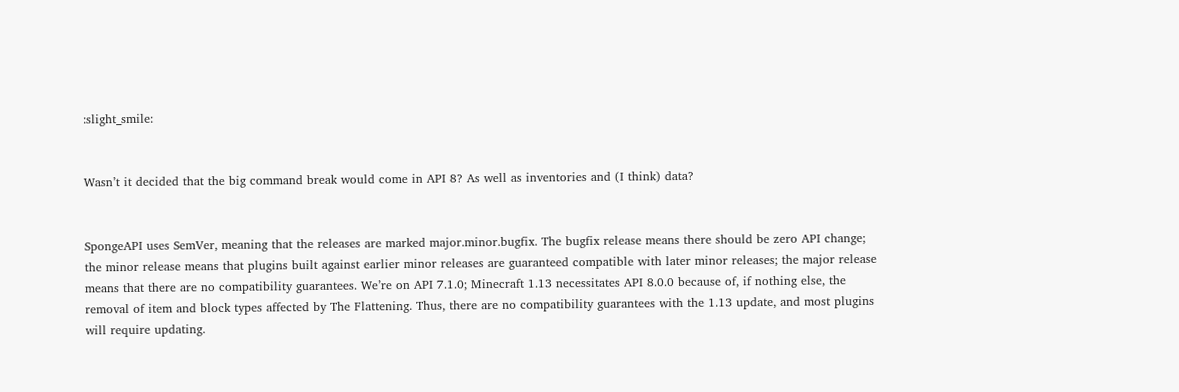:slight_smile:


Wasn’t it decided that the big command break would come in API 8? As well as inventories and (I think) data?


SpongeAPI uses SemVer, meaning that the releases are marked major.minor.bugfix. The bugfix release means there should be zero API change; the minor release means that plugins built against earlier minor releases are guaranteed compatible with later minor releases; the major release means that there are no compatibility guarantees. We’re on API 7.1.0; Minecraft 1.13 necessitates API 8.0.0 because of, if nothing else, the removal of item and block types affected by The Flattening. Thus, there are no compatibility guarantees with the 1.13 update, and most plugins will require updating.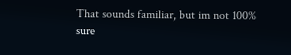That sounds familiar, but im not 100% sure